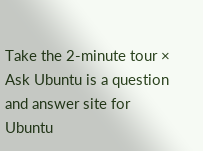Take the 2-minute tour ×
Ask Ubuntu is a question and answer site for Ubuntu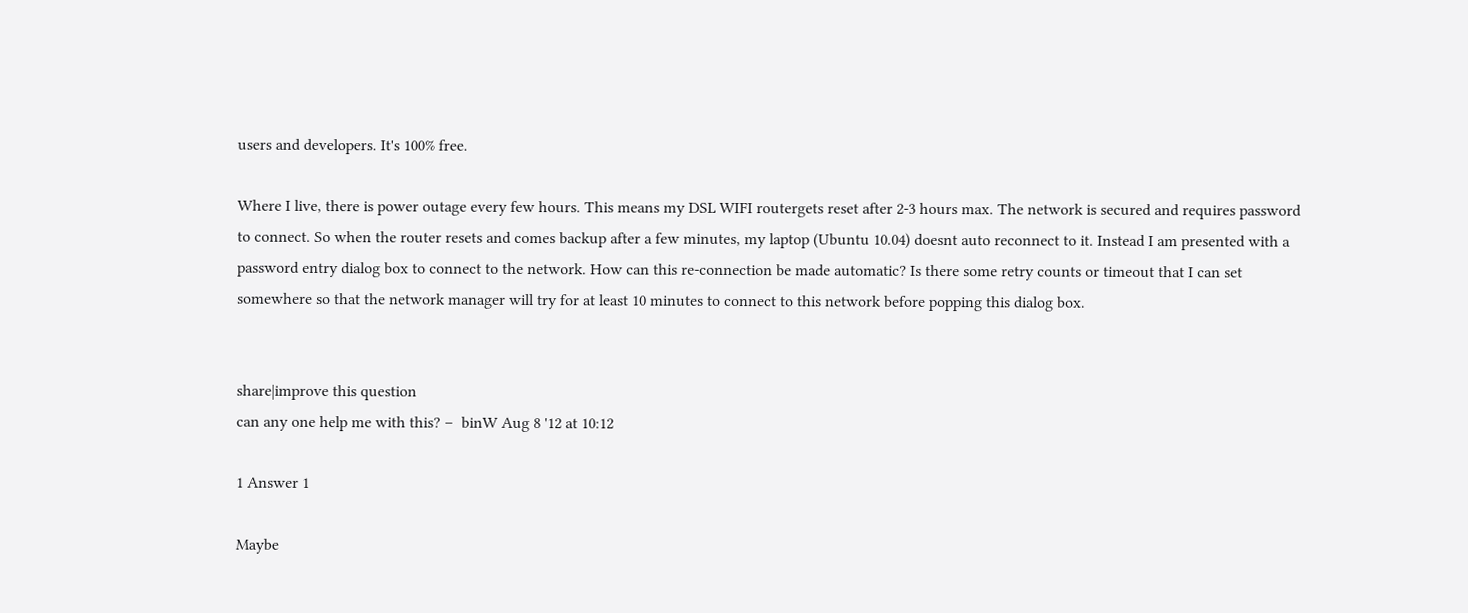users and developers. It's 100% free.

Where I live, there is power outage every few hours. This means my DSL WIFI routergets reset after 2-3 hours max. The network is secured and requires password to connect. So when the router resets and comes backup after a few minutes, my laptop (Ubuntu 10.04) doesnt auto reconnect to it. Instead I am presented with a password entry dialog box to connect to the network. How can this re-connection be made automatic? Is there some retry counts or timeout that I can set somewhere so that the network manager will try for at least 10 minutes to connect to this network before popping this dialog box.


share|improve this question
can any one help me with this? –  binW Aug 8 '12 at 10:12

1 Answer 1

Maybe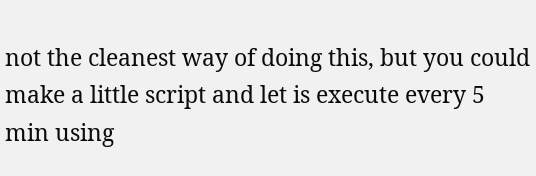not the cleanest way of doing this, but you could make a little script and let is execute every 5 min using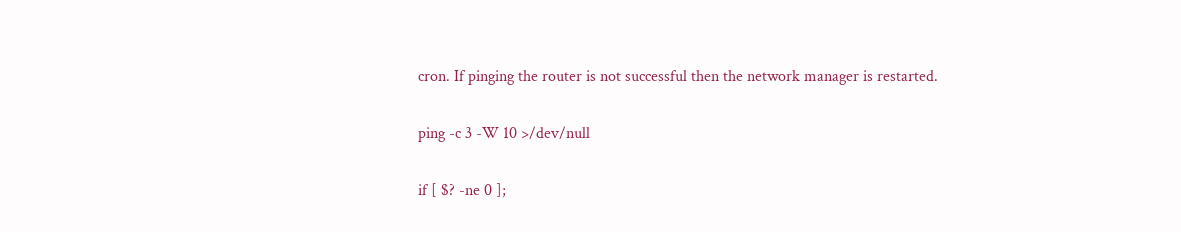cron. If pinging the router is not successful then the network manager is restarted.

ping -c 3 -W 10 >/dev/null

if [ $? -ne 0 ];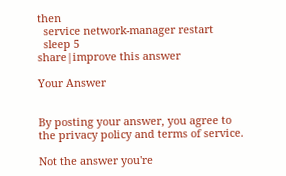then
  service network-manager restart
  sleep 5
share|improve this answer

Your Answer


By posting your answer, you agree to the privacy policy and terms of service.

Not the answer you're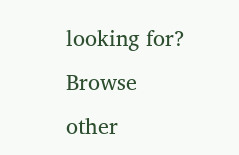looking for? Browse other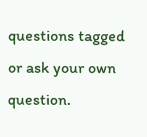questions tagged or ask your own question.